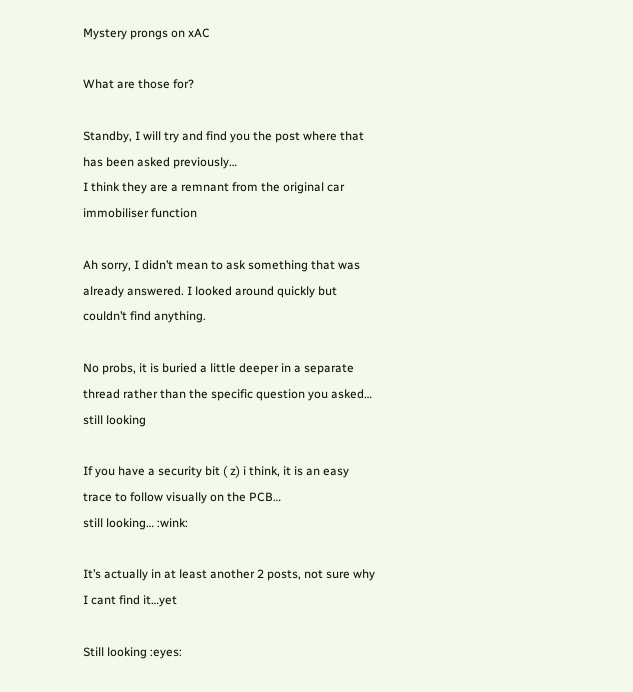Mystery prongs on xAC

What are those for?

Standby, I will try and find you the post where that has been asked previously…
I think they are a remnant from the original car immobiliser function

Ah sorry, I didn’t mean to ask something that was already answered. I looked around quickly but couldn’t find anything.

No probs, it is buried a little deeper in a separate thread rather than the specific question you asked… still looking

If you have a security bit ( z) i think, it is an easy trace to follow visually on the PCB…
still looking… :wink:

It’s actually in at least another 2 posts, not sure why I cant find it…yet

Still looking :eyes: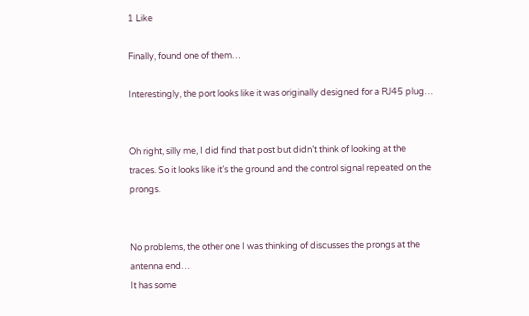1 Like

Finally, found one of them…

Interestingly, the port looks like it was originally designed for a RJ45 plug…


Oh right, silly me, I did find that post but didn’t think of looking at the traces. So it looks like it’s the ground and the control signal repeated on the prongs.


No problems, the other one I was thinking of discusses the prongs at the antenna end…
It has some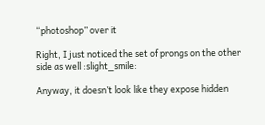“photoshop” over it

Right, I just noticed the set of prongs on the other side as well :slight_smile:

Anyway, it doesn’t look like they expose hidden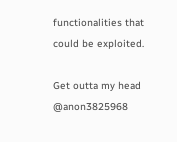functionalities that could be exploited.

Get outta my head @anon3825968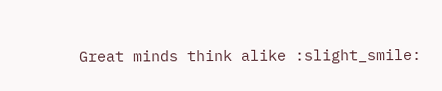Great minds think alike :slight_smile: